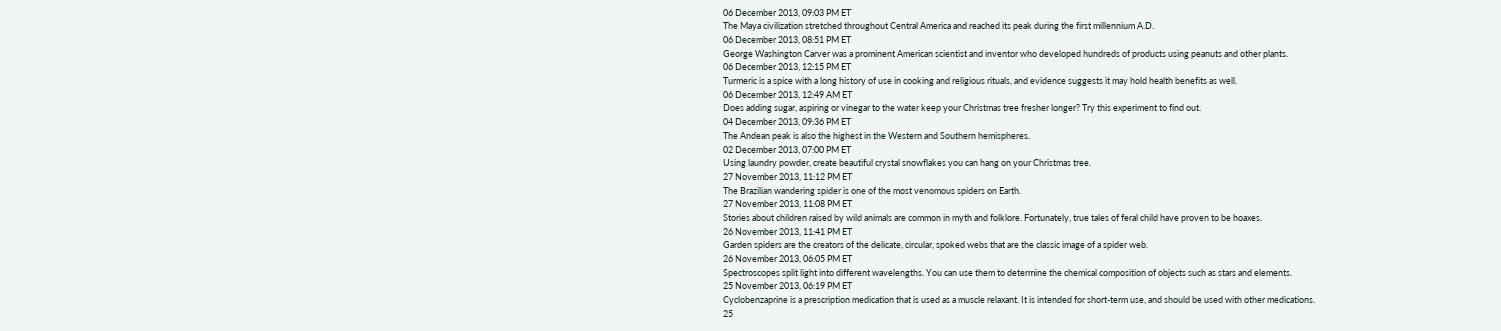06 December 2013, 09:03 PM ET
The Maya civilization stretched throughout Central America and reached its peak during the first millennium A.D.
06 December 2013, 08:51 PM ET
George Washington Carver was a prominent American scientist and inventor who developed hundreds of products using peanuts and other plants.
06 December 2013, 12:15 PM ET
Turmeric is a spice with a long history of use in cooking and religious rituals, and evidence suggests it may hold health benefits as well.
06 December 2013, 12:49 AM ET
Does adding sugar, aspiring or vinegar to the water keep your Christmas tree fresher longer? Try this experiment to find out.
04 December 2013, 09:36 PM ET
The Andean peak is also the highest in the Western and Southern hemispheres.
02 December 2013, 07:00 PM ET
Using laundry powder, create beautiful crystal snowflakes you can hang on your Christmas tree.
27 November 2013, 11:12 PM ET
The Brazilian wandering spider is one of the most venomous spiders on Earth.
27 November 2013, 11:08 PM ET
Stories about children raised by wild animals are common in myth and folklore. Fortunately, true tales of feral child have proven to be hoaxes.
26 November 2013, 11:41 PM ET
Garden spiders are the creators of the delicate, circular, spoked webs that are the classic image of a spider web.
26 November 2013, 06:05 PM ET
Spectroscopes split light into different wavelengths. You can use them to determine the chemical composition of objects such as stars and elements.
25 November 2013, 06:19 PM ET
Cyclobenzaprine is a prescription medication that is used as a muscle relaxant. It is intended for short-term use, and should be used with other medications.
25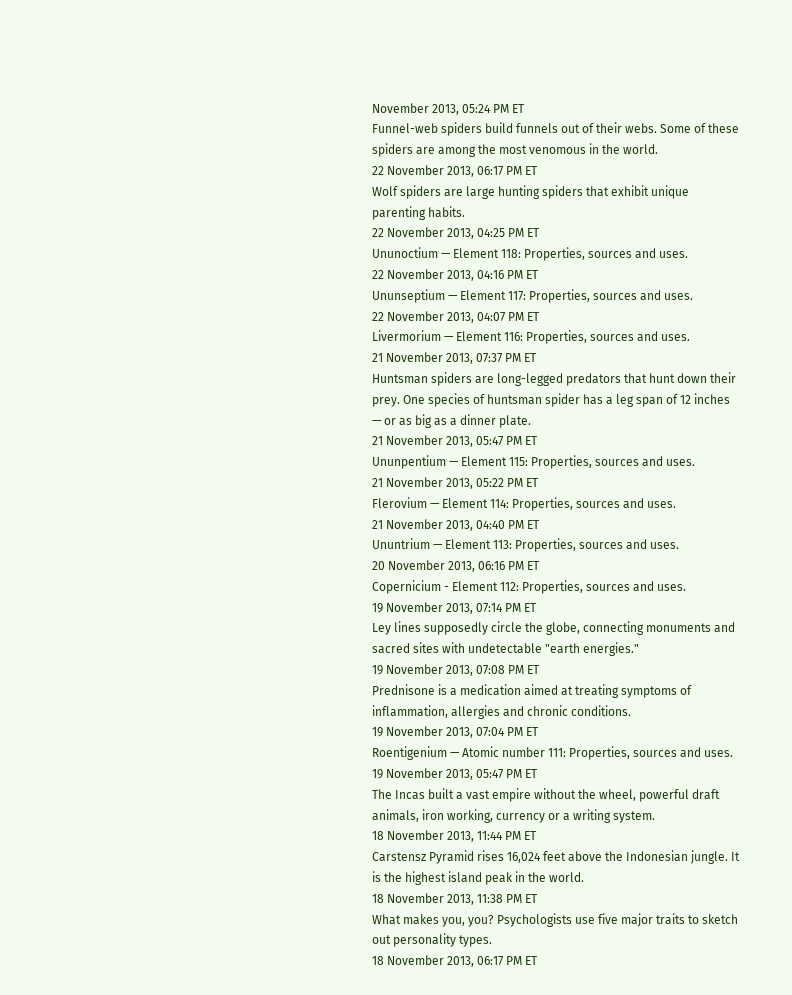November 2013, 05:24 PM ET
Funnel-web spiders build funnels out of their webs. Some of these spiders are among the most venomous in the world.
22 November 2013, 06:17 PM ET
Wolf spiders are large hunting spiders that exhibit unique parenting habits.
22 November 2013, 04:25 PM ET
Ununoctium — Element 118: Properties, sources and uses.
22 November 2013, 04:16 PM ET
Ununseptium — Element 117: Properties, sources and uses.
22 November 2013, 04:07 PM ET
Livermorium — Element 116: Properties, sources and uses.
21 November 2013, 07:37 PM ET
Huntsman spiders are long-legged predators that hunt down their prey. One species of huntsman spider has a leg span of 12 inches — or as big as a dinner plate.
21 November 2013, 05:47 PM ET
Ununpentium — Element 115: Properties, sources and uses.
21 November 2013, 05:22 PM ET
Flerovium — Element 114: Properties, sources and uses.
21 November 2013, 04:40 PM ET
Ununtrium — Element 113: Properties, sources and uses.
20 November 2013, 06:16 PM ET
Copernicium - Element 112: Properties, sources and uses.
19 November 2013, 07:14 PM ET
Ley lines supposedly circle the globe, connecting monuments and sacred sites with undetectable "earth energies."
19 November 2013, 07:08 PM ET
Prednisone is a medication aimed at treating symptoms of inflammation, allergies and chronic conditions.
19 November 2013, 07:04 PM ET
Roentigenium — Atomic number 111: Properties, sources and uses.
19 November 2013, 05:47 PM ET
The Incas built a vast empire without the wheel, powerful draft animals, iron working, currency or a writing system.
18 November 2013, 11:44 PM ET
Carstensz Pyramid rises 16,024 feet above the Indonesian jungle. It is the highest island peak in the world.
18 November 2013, 11:38 PM ET
What makes you, you? Psychologists use five major traits to sketch out personality types.
18 November 2013, 06:17 PM ET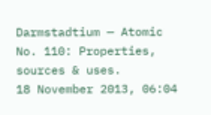Darmstadtium — Atomic No. 110: Properties, sources & uses.
18 November 2013, 06:04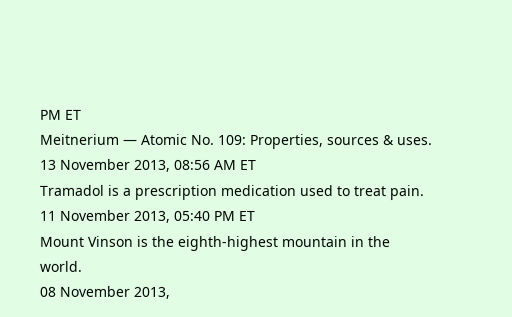PM ET
Meitnerium — Atomic No. 109: Properties, sources & uses.
13 November 2013, 08:56 AM ET
Tramadol is a prescription medication used to treat pain.
11 November 2013, 05:40 PM ET
Mount Vinson is the eighth-highest mountain in the world.
08 November 2013,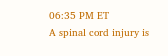06:35 PM ET
A spinal cord injury is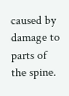caused by damage to parts of the spine.